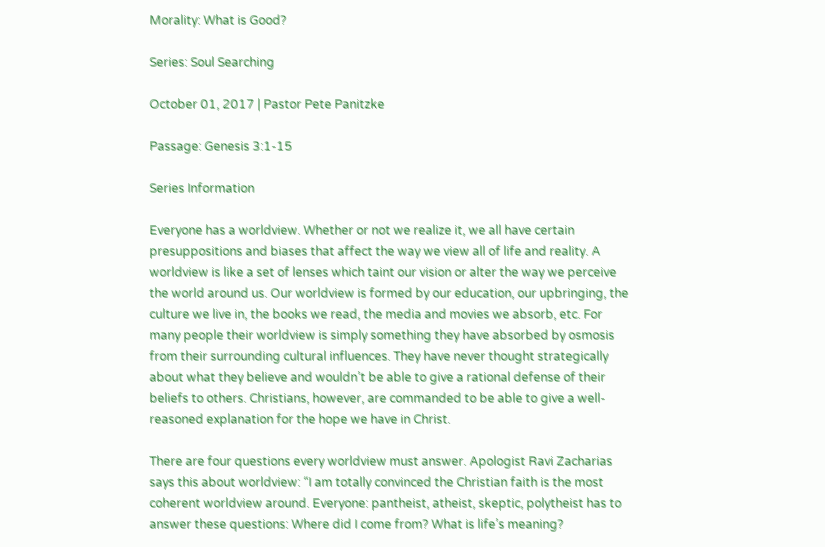Morality: What is Good?

Series: Soul Searching

October 01, 2017 | Pastor Pete Panitzke

Passage: Genesis 3:1-15

Series Information

Everyone has a worldview. Whether or not we realize it, we all have certain presuppositions and biases that affect the way we view all of life and reality. A worldview is like a set of lenses which taint our vision or alter the way we perceive the world around us. Our worldview is formed by our education, our upbringing, the culture we live in, the books we read, the media and movies we absorb, etc. For many people their worldview is simply something they have absorbed by osmosis from their surrounding cultural influences. They have never thought strategically about what they believe and wouldn’t be able to give a rational defense of their beliefs to others. Christians, however, are commanded to be able to give a well-reasoned explanation for the hope we have in Christ.

There are four questions every worldview must answer. Apologist Ravi Zacharias says this about worldview: “I am totally convinced the Christian faith is the most coherent worldview around. Everyone: pantheist, atheist, skeptic, polytheist has to answer these questions: Where did I come from? What is life’s meaning?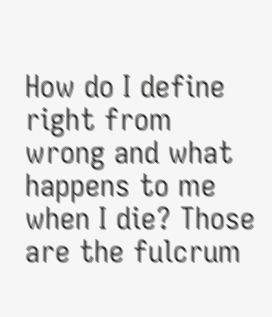How do I define right from wrong and what happens to me when I die? Those are the fulcrum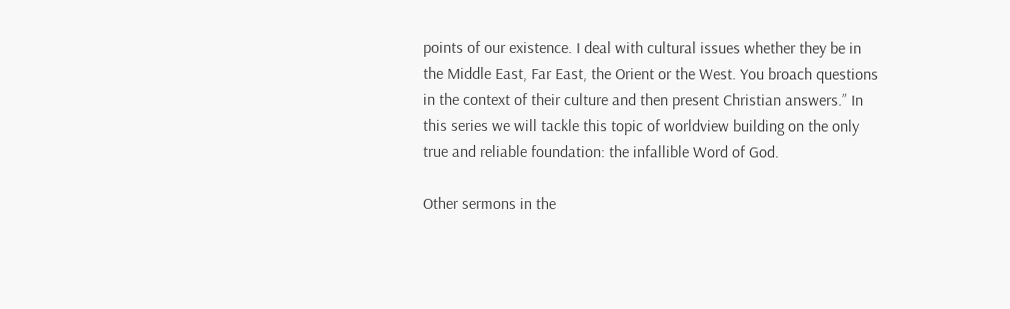points of our existence. I deal with cultural issues whether they be in the Middle East, Far East, the Orient or the West. You broach questions in the context of their culture and then present Christian answers.” In this series we will tackle this topic of worldview building on the only true and reliable foundation: the infallible Word of God.

Other sermons in the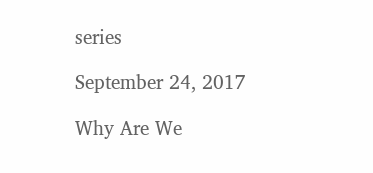series

September 24, 2017

Why Are We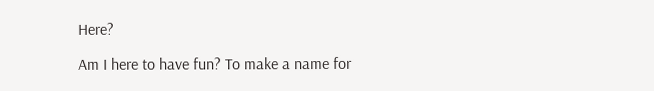Here?

Am I here to have fun? To make a name for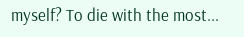myself? To die with the most...